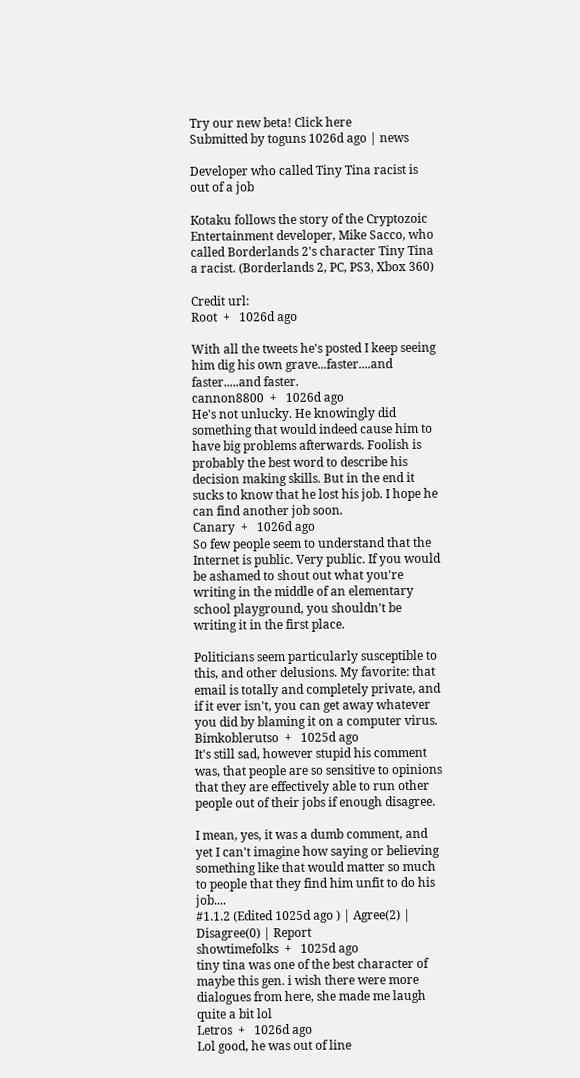Try our new beta! Click here
Submitted by toguns 1026d ago | news

Developer who called Tiny Tina racist is out of a job

Kotaku follows the story of the Cryptozoic Entertainment developer, Mike Sacco, who called Borderlands 2's character Tiny Tina a racist. (Borderlands 2, PC, PS3, Xbox 360)

Credit url:
Root  +   1026d ago

With all the tweets he's posted I keep seeing him dig his own grave...faster....and faster.....and faster.
cannon8800  +   1026d ago
He's not unlucky. He knowingly did something that would indeed cause him to have big problems afterwards. Foolish is probably the best word to describe his decision making skills. But in the end it sucks to know that he lost his job. I hope he can find another job soon.
Canary  +   1026d ago
So few people seem to understand that the Internet is public. Very public. If you would be ashamed to shout out what you're writing in the middle of an elementary school playground, you shouldn't be writing it in the first place.

Politicians seem particularly susceptible to this, and other delusions. My favorite: that email is totally and completely private, and if it ever isn't, you can get away whatever you did by blaming it on a computer virus.
Bimkoblerutso  +   1025d ago
It's still sad, however stupid his comment was, that people are so sensitive to opinions that they are effectively able to run other people out of their jobs if enough disagree.

I mean, yes, it was a dumb comment, and yet I can't imagine how saying or believing something like that would matter so much to people that they find him unfit to do his job....
#1.1.2 (Edited 1025d ago ) | Agree(2) | Disagree(0) | Report
showtimefolks  +   1025d ago
tiny tina was one of the best character of maybe this gen. i wish there were more dialogues from here, she made me laugh quite a bit lol
Letros  +   1026d ago
Lol good, he was out of line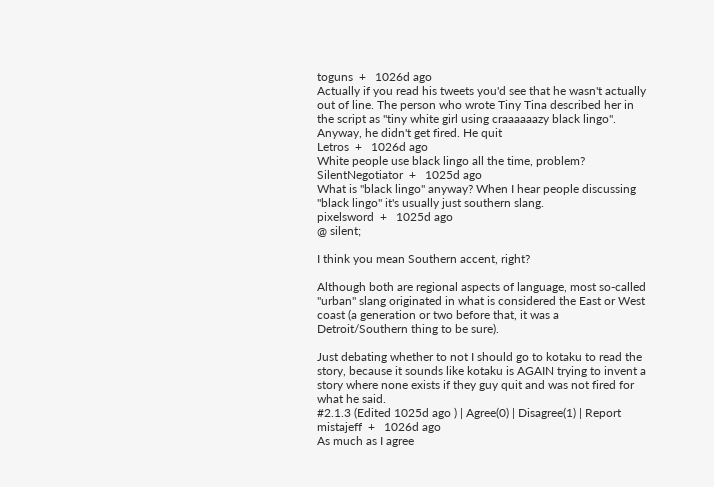toguns  +   1026d ago
Actually if you read his tweets you'd see that he wasn't actually out of line. The person who wrote Tiny Tina described her in the script as "tiny white girl using craaaaaazy black lingo". Anyway, he didn't get fired. He quit
Letros  +   1026d ago
White people use black lingo all the time, problem?
SilentNegotiator  +   1025d ago
What is "black lingo" anyway? When I hear people discussing "black lingo" it's usually just southern slang.
pixelsword  +   1025d ago
@ silent;

I think you mean Southern accent, right?

Although both are regional aspects of language, most so-called "urban" slang originated in what is considered the East or West coast (a generation or two before that, it was a Detroit/Southern thing to be sure).

Just debating whether to not I should go to kotaku to read the story, because it sounds like kotaku is AGAIN trying to invent a story where none exists if they guy quit and was not fired for what he said.
#2.1.3 (Edited 1025d ago ) | Agree(0) | Disagree(1) | Report
mistajeff  +   1026d ago
As much as I agree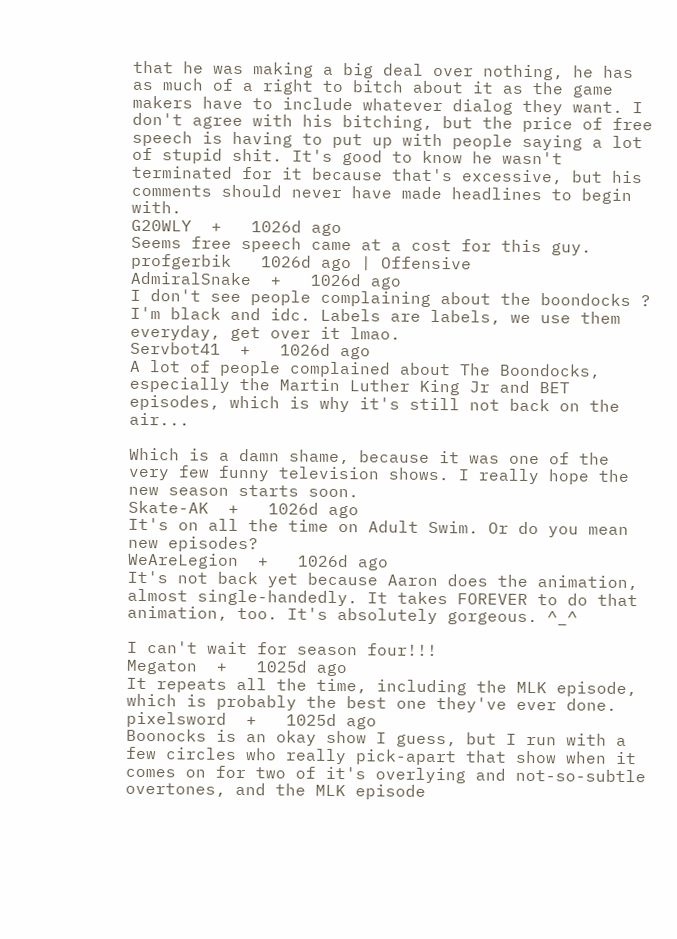that he was making a big deal over nothing, he has as much of a right to bitch about it as the game makers have to include whatever dialog they want. I don't agree with his bitching, but the price of free speech is having to put up with people saying a lot of stupid shit. It's good to know he wasn't terminated for it because that's excessive, but his comments should never have made headlines to begin with.
G20WLY  +   1026d ago
Seems free speech came at a cost for this guy.
profgerbik   1026d ago | Offensive
AdmiralSnake  +   1026d ago
I don't see people complaining about the boondocks ? I'm black and idc. Labels are labels, we use them everyday, get over it lmao.
Servbot41  +   1026d ago
A lot of people complained about The Boondocks, especially the Martin Luther King Jr and BET episodes, which is why it's still not back on the air...

Which is a damn shame, because it was one of the very few funny television shows. I really hope the new season starts soon.
Skate-AK  +   1026d ago
It's on all the time on Adult Swim. Or do you mean new episodes?
WeAreLegion  +   1026d ago
It's not back yet because Aaron does the animation, almost single-handedly. It takes FOREVER to do that animation, too. It's absolutely gorgeous. ^_^

I can't wait for season four!!!
Megaton  +   1025d ago
It repeats all the time, including the MLK episode, which is probably the best one they've ever done.
pixelsword  +   1025d ago
Boonocks is an okay show I guess, but I run with a few circles who really pick-apart that show when it comes on for two of it's overlying and not-so-subtle overtones, and the MLK episode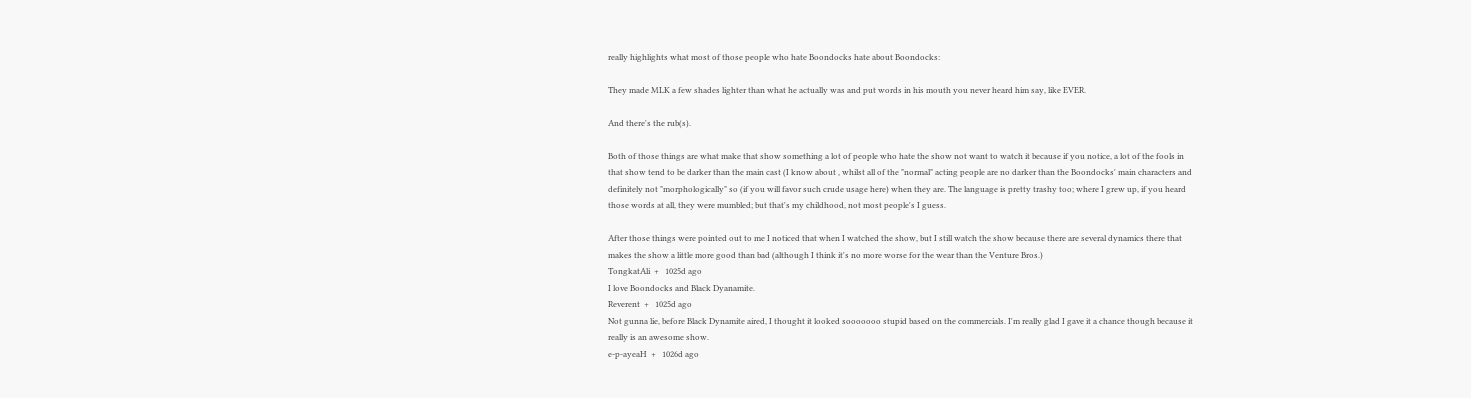really highlights what most of those people who hate Boondocks hate about Boondocks:

They made MLK a few shades lighter than what he actually was and put words in his mouth you never heard him say, like EVER.

And there's the rub(s).

Both of those things are what make that show something a lot of people who hate the show not want to watch it because if you notice, a lot of the fools in that show tend to be darker than the main cast (I know about , whilst all of the "normal" acting people are no darker than the Boondocks' main characters and definitely not "morphologically" so (if you will favor such crude usage here) when they are. The language is pretty trashy too; where I grew up, if you heard those words at all, they were mumbled; but that's my childhood, not most people's I guess.

After those things were pointed out to me I noticed that when I watched the show, but I still watch the show because there are several dynamics there that makes the show a little more good than bad (although I think it's no more worse for the wear than the Venture Bros.)
TongkatAli  +   1025d ago
I love Boondocks and Black Dyanamite.
Reverent  +   1025d ago
Not gunna lie, before Black Dynamite aired, I thought it looked sooooooo stupid based on the commercials. I'm really glad I gave it a chance though because it really is an awesome show.
e-p-ayeaH  +   1026d ago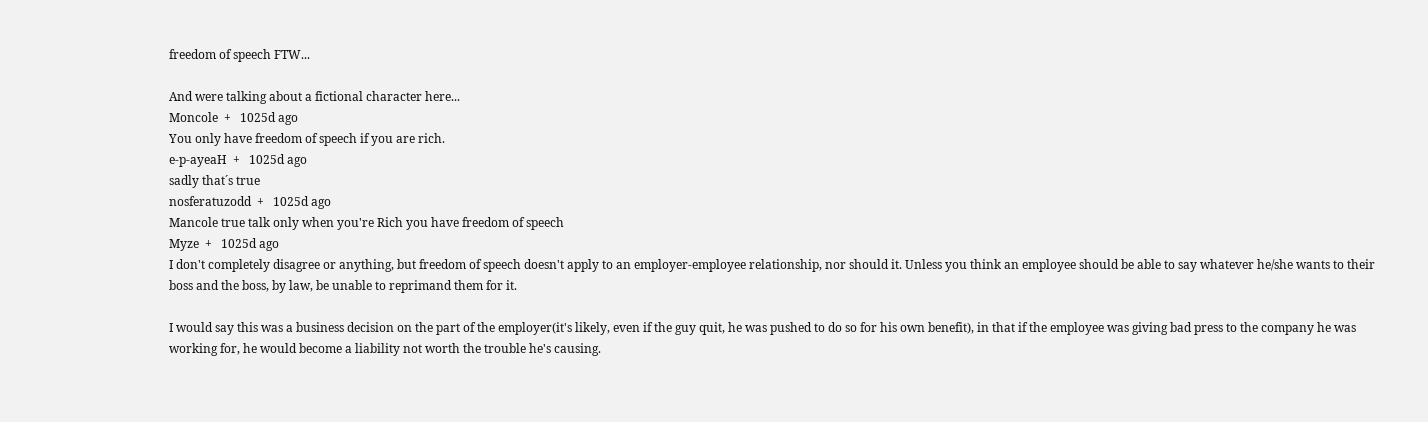freedom of speech FTW...

And were talking about a fictional character here...
Moncole  +   1025d ago
You only have freedom of speech if you are rich.
e-p-ayeaH  +   1025d ago
sadly that´s true
nosferatuzodd  +   1025d ago
Mancole true talk only when you're Rich you have freedom of speech
Myze  +   1025d ago
I don't completely disagree or anything, but freedom of speech doesn't apply to an employer-employee relationship, nor should it. Unless you think an employee should be able to say whatever he/she wants to their boss and the boss, by law, be unable to reprimand them for it.

I would say this was a business decision on the part of the employer(it's likely, even if the guy quit, he was pushed to do so for his own benefit), in that if the employee was giving bad press to the company he was working for, he would become a liability not worth the trouble he's causing.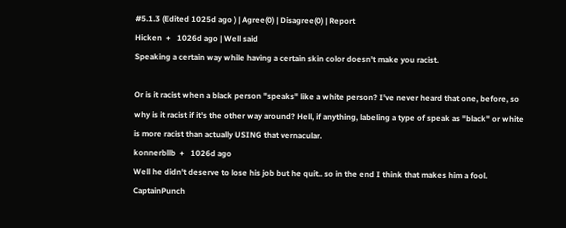#5.1.3 (Edited 1025d ago ) | Agree(0) | Disagree(0) | Report
Hicken  +   1026d ago | Well said
Speaking a certain way while having a certain skin color doesn't make you racist.

Or is it racist when a black person "speaks" like a white person? I've never heard that one, before, so why is it racist if it's the other way around? Hell, if anything, labeling a type of speak as "black" or white is more racist than actually USING that vernacular.
konnerbllb  +   1026d ago
Well he didn't deserve to lose his job but he quit.. so in the end I think that makes him a fool.
CaptainPunch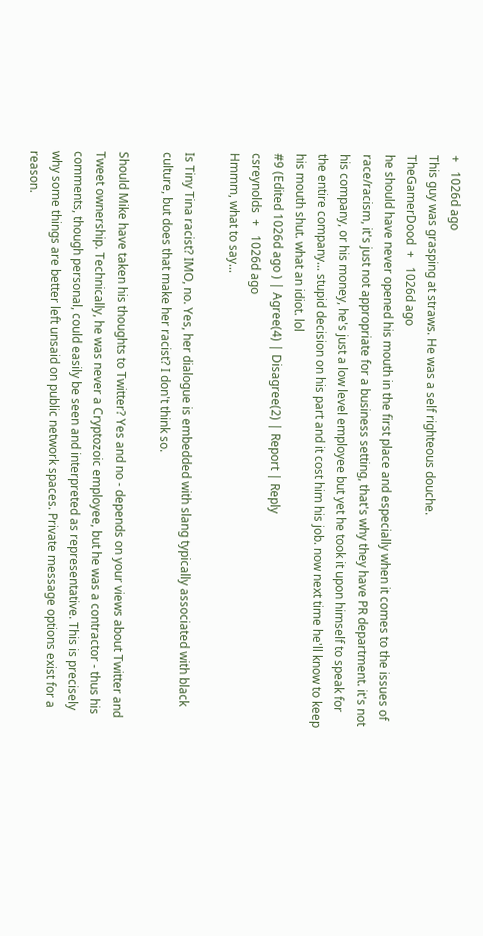+   1026d ago
This guy was grasping at straws. He was a self righteous douche.
TheGamerDood  +   1026d ago
he should have never opened his mouth in the first place and especially when it comes to the issues of race/racism, it's just not appropriate for a business setting, that's why they have PR department. it's not his company, or his money, he's just a low level employee but yet he took it upon himself to speak for the entire company... stupid decision on his part and it cost him his job. now next time he'll know to keep his mouth shut. what an idiot. lol
#9 (Edited 1026d ago ) | Agree(4) | Disagree(2) | Report | Reply
csreynolds  +   1026d ago
Hmmm, what to say...

Is Tiny Tina racist? IMO, no. Yes, her dialogue is embedded with slang typically associated with black culture, but does that make her racist? I don't think so.

Should Mike have taken his thoughts to Twitter? Yes and no - depends on your views about Twitter and Tweet ownership. Technically, he was never a Cryptozoic employee, but he was a contractor - thus his comments, though personal, could easily be seen and interpreted as representative. This is precisely why some things are better left unsaid on public network spaces. Private message options exist for a reason.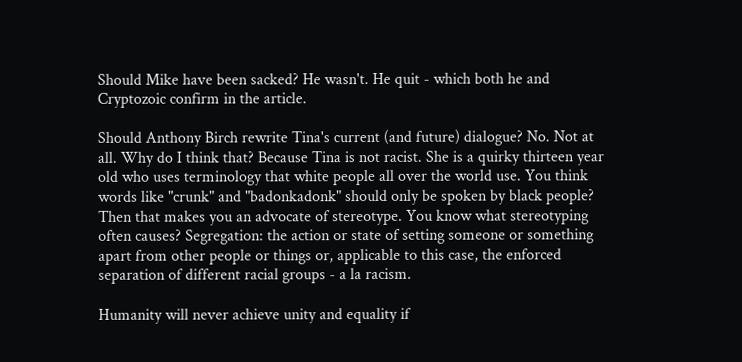Should Mike have been sacked? He wasn't. He quit - which both he and Cryptozoic confirm in the article.

Should Anthony Birch rewrite Tina's current (and future) dialogue? No. Not at all. Why do I think that? Because Tina is not racist. She is a quirky thirteen year old who uses terminology that white people all over the world use. You think words like "crunk" and "badonkadonk" should only be spoken by black people? Then that makes you an advocate of stereotype. You know what stereotyping often causes? Segregation: the action or state of setting someone or something apart from other people or things or, applicable to this case, the enforced separation of different racial groups - a la racism.

Humanity will never achieve unity and equality if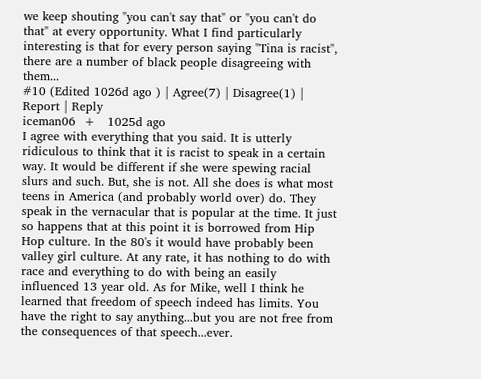we keep shouting "you can't say that" or "you can't do that" at every opportunity. What I find particularly interesting is that for every person saying "Tina is racist", there are a number of black people disagreeing with them...
#10 (Edited 1026d ago ) | Agree(7) | Disagree(1) | Report | Reply
iceman06  +   1025d ago
I agree with everything that you said. It is utterly ridiculous to think that it is racist to speak in a certain way. It would be different if she were spewing racial slurs and such. But, she is not. All she does is what most teens in America (and probably world over) do. They speak in the vernacular that is popular at the time. It just so happens that at this point it is borrowed from Hip Hop culture. In the 80's it would have probably been valley girl culture. At any rate, it has nothing to do with race and everything to do with being an easily influenced 13 year old. As for Mike, well I think he learned that freedom of speech indeed has limits. You have the right to say anything...but you are not free from the consequences of that speech...ever.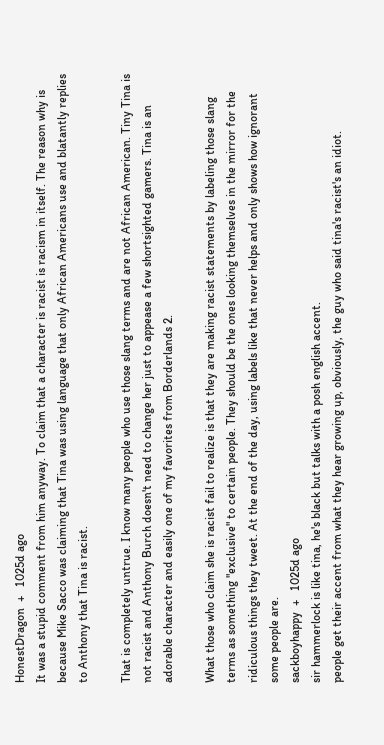HonestDragon  +   1025d ago
It was a stupid comment from him anyway. To claim that a character is racist is racism in itself. The reason why is because Mike Sacco was claiming that Tina was using language that only African Americans use and blatantly replies to Anthony that Tina is racist.

That is completely untrue. I know many people who use those slang terms and are not African American. Tiny Tina is not racist and Anthony Burch doesn't need to change her just to appease a few shortsighted gamers. Tina is an adorable character and easily one of my favorites from Borderlands 2.

What those who claim she is racist fail to realize is that they are making racist statements by labeling those slang terms as something "exclusive" to certain people. They should be the ones looking themselves in the mirror for the ridiculous things they tweet. At the end of the day, using labels like that never helps and only shows how ignorant some people are.
sackboyhappy  +   1025d ago
sir hammerlock is like tina, he's black but talks with a posh english accent.
people get their accent from what they hear growing up, obviously, the guy who said tina's racist's an idiot.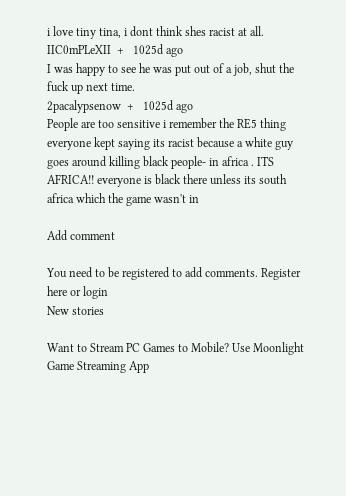i love tiny tina, i dont think shes racist at all.
IIC0mPLeXII  +   1025d ago
I was happy to see he was put out of a job, shut the fuck up next time.
2pacalypsenow  +   1025d ago
People are too sensitive i remember the RE5 thing everyone kept saying its racist because a white guy goes around killing black people- in africa . ITS AFRICA!! everyone is black there unless its south africa which the game wasn't in

Add comment

You need to be registered to add comments. Register here or login
New stories

Want to Stream PC Games to Mobile? Use Moonlight Game Streaming App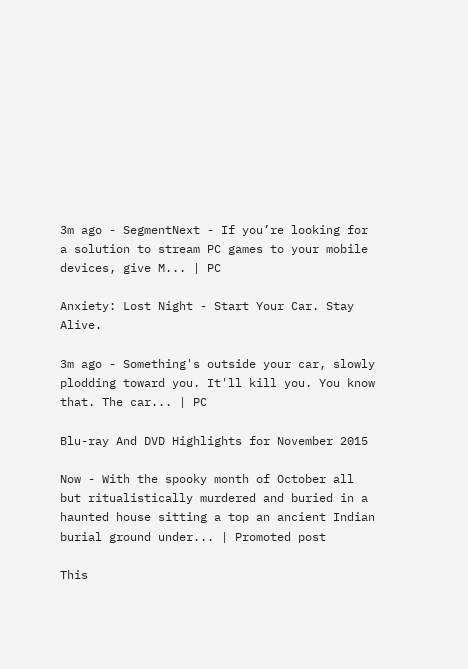3m ago - SegmentNext - If you’re looking for a solution to stream PC games to your mobile devices, give M... | PC

Anxiety: Lost Night - Start Your Car. Stay Alive.

3m ago - Something's outside your car, slowly plodding toward you. It'll kill you. You know that. The car... | PC

Blu-ray And DVD Highlights for November 2015

Now - With the spooky month of October all but ritualistically murdered and buried in a haunted house sitting a top an ancient Indian burial ground under... | Promoted post

This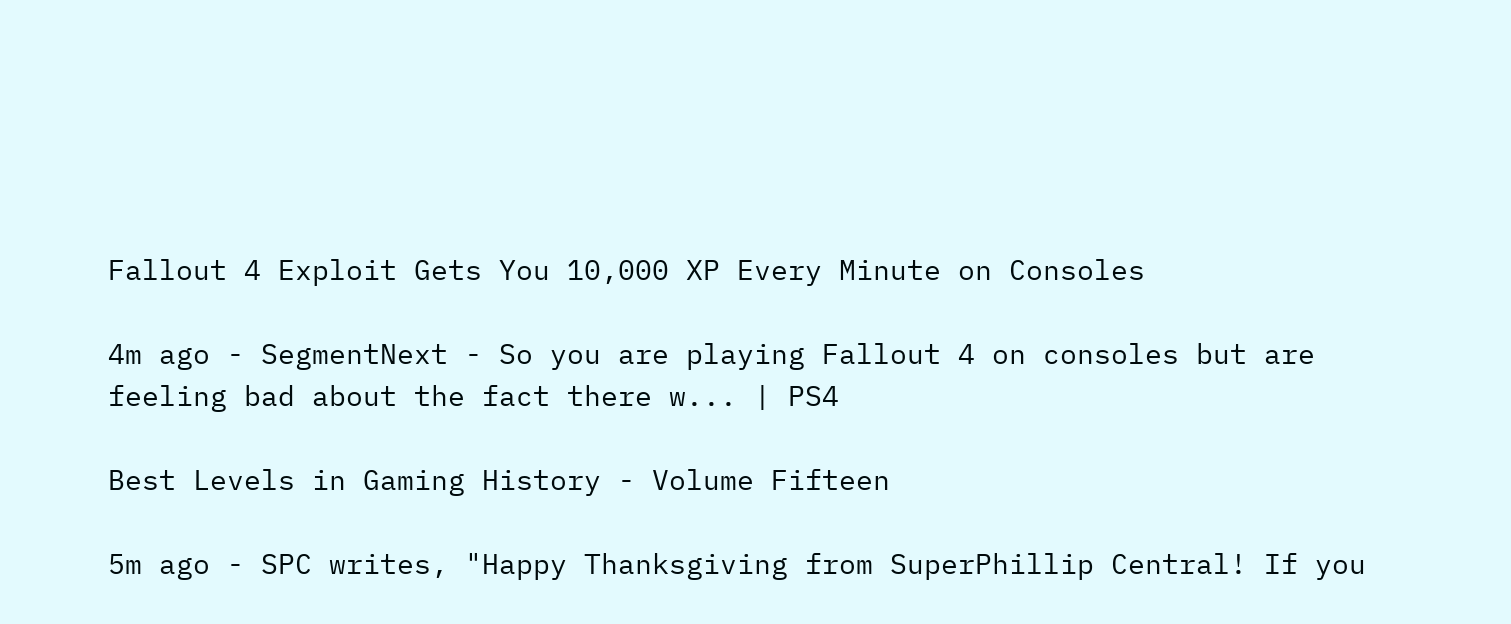Fallout 4 Exploit Gets You 10,000 XP Every Minute on Consoles

4m ago - SegmentNext - So you are playing Fallout 4 on consoles but are feeling bad about the fact there w... | PS4

Best Levels in Gaming History - Volume Fifteen

5m ago - SPC writes, "Happy Thanksgiving from SuperPhillip Central! If you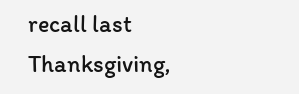recall last Thanksgiving,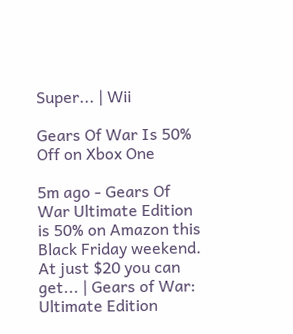Super... | Wii

Gears Of War Is 50% Off on Xbox One

5m ago - Gears Of War Ultimate Edition is 50% on Amazon this Black Friday weekend. At just $20 you can get... | Gears of War: Ultimate Edition